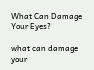What Can Damage Your Eyes?

what can damage your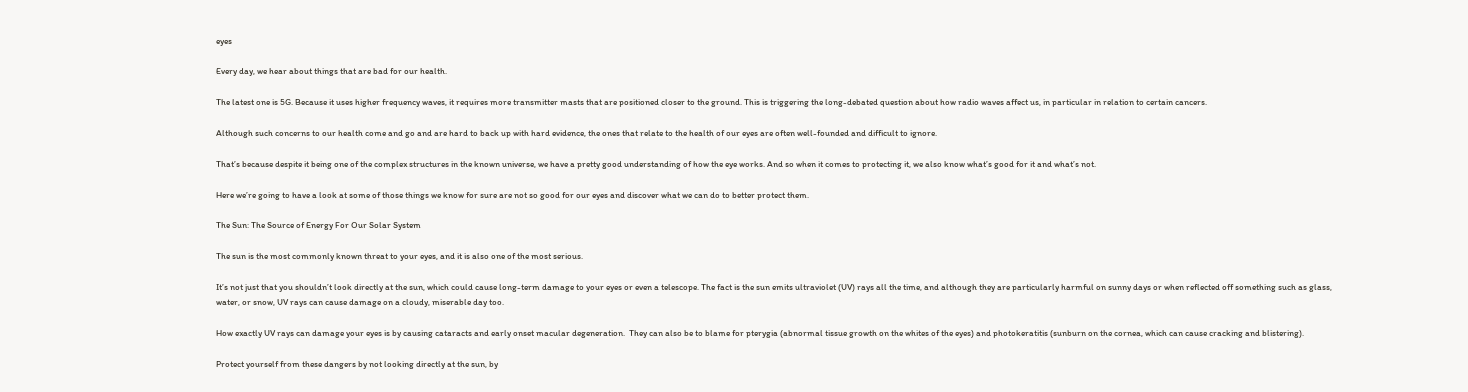eyes

Every day, we hear about things that are bad for our health.

The latest one is 5G. Because it uses higher frequency waves, it requires more transmitter masts that are positioned closer to the ground. This is triggering the long-debated question about how radio waves affect us, in particular in relation to certain cancers.

Although such concerns to our health come and go and are hard to back up with hard evidence, the ones that relate to the health of our eyes are often well-founded and difficult to ignore.

That’s because despite it being one of the complex structures in the known universe, we have a pretty good understanding of how the eye works. And so when it comes to protecting it, we also know what’s good for it and what’s not.

Here we’re going to have a look at some of those things we know for sure are not so good for our eyes and discover what we can do to better protect them.

The Sun: The Source of Energy For Our Solar System

The sun is the most commonly known threat to your eyes, and it is also one of the most serious.

It’s not just that you shouldn’t look directly at the sun, which could cause long-term damage to your eyes or even a telescope. The fact is the sun emits ultraviolet (UV) rays all the time, and although they are particularly harmful on sunny days or when reflected off something such as glass, water, or snow, UV rays can cause damage on a cloudy, miserable day too.

How exactly UV rays can damage your eyes is by causing cataracts and early onset macular degeneration.  They can also be to blame for pterygia (abnormal tissue growth on the whites of the eyes) and photokeratitis (sunburn on the cornea, which can cause cracking and blistering).

Protect yourself from these dangers by not looking directly at the sun, by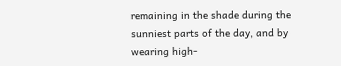remaining in the shade during the sunniest parts of the day, and by wearing high-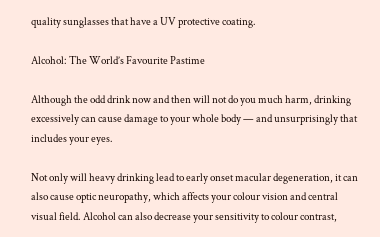quality sunglasses that have a UV protective coating.

Alcohol: The World’s Favourite Pastime

Although the odd drink now and then will not do you much harm, drinking excessively can cause damage to your whole body — and unsurprisingly that includes your eyes.

Not only will heavy drinking lead to early onset macular degeneration, it can also cause optic neuropathy, which affects your colour vision and central visual field. Alcohol can also decrease your sensitivity to colour contrast,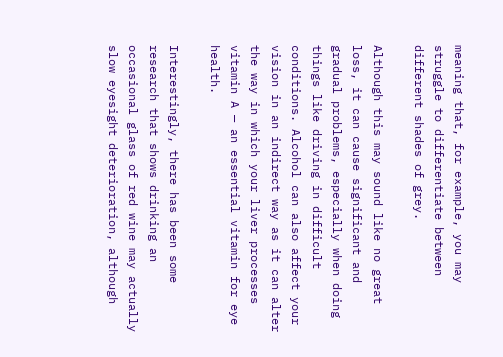meaning that, for example, you may struggle to differentiate between different shades of grey.

Although this may sound like no great loss, it can cause significant and gradual problems, especially when doing things like driving in difficult conditions. Alcohol can also affect your vision in an indirect way as it can alter the way in which your liver processes vitamin A — an essential vitamin for eye health.

Interestingly, there has been some research that shows drinking an occasional glass of red wine may actually slow eyesight deterioration, although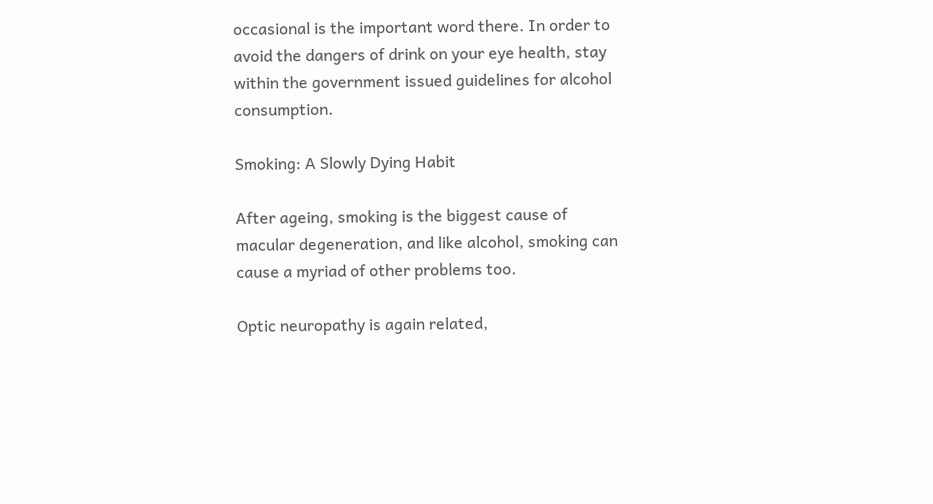occasional is the important word there. In order to avoid the dangers of drink on your eye health, stay within the government issued guidelines for alcohol consumption.

Smoking: A Slowly Dying Habit

After ageing, smoking is the biggest cause of macular degeneration, and like alcohol, smoking can cause a myriad of other problems too.

Optic neuropathy is again related,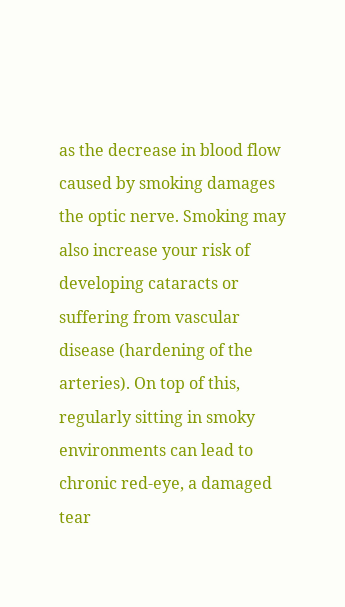as the decrease in blood flow caused by smoking damages the optic nerve. Smoking may also increase your risk of developing cataracts or suffering from vascular disease (hardening of the arteries). On top of this, regularly sitting in smoky environments can lead to chronic red-eye, a damaged tear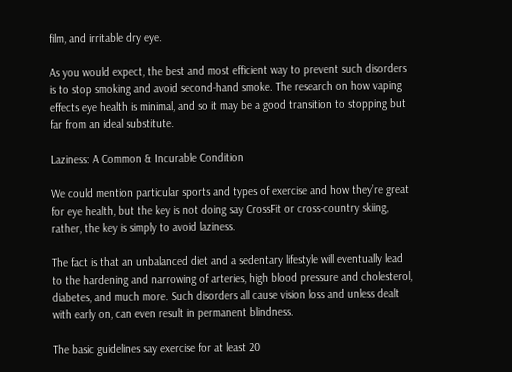film, and irritable dry eye.

As you would expect, the best and most efficient way to prevent such disorders is to stop smoking and avoid second-hand smoke. The research on how vaping effects eye health is minimal, and so it may be a good transition to stopping but far from an ideal substitute.

Laziness: A Common & Incurable Condition

We could mention particular sports and types of exercise and how they’re great for eye health, but the key is not doing say CrossFit or cross-country skiing, rather, the key is simply to avoid laziness.

The fact is that an unbalanced diet and a sedentary lifestyle will eventually lead to the hardening and narrowing of arteries, high blood pressure and cholesterol, diabetes, and much more. Such disorders all cause vision loss and unless dealt with early on, can even result in permanent blindness.

The basic guidelines say exercise for at least 20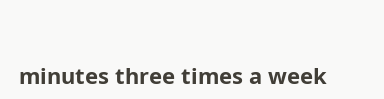minutes three times a week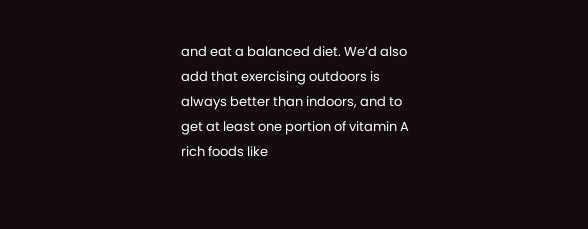and eat a balanced diet. We’d also add that exercising outdoors is always better than indoors, and to get at least one portion of vitamin A rich foods like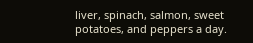liver, spinach, salmon, sweet potatoes, and peppers a day.